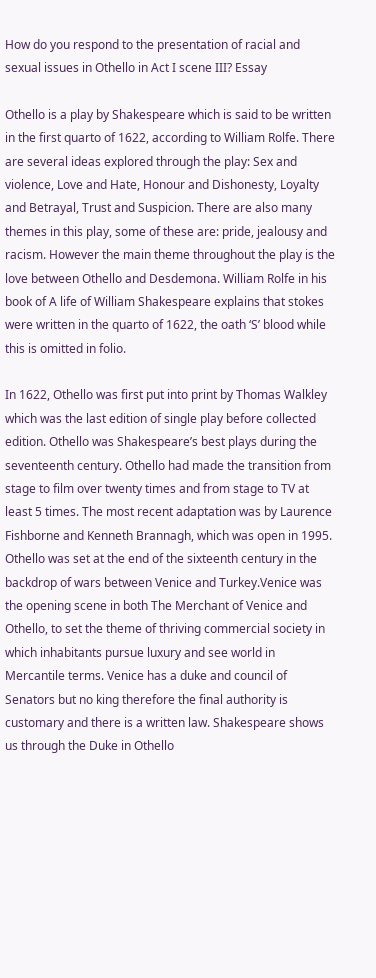How do you respond to the presentation of racial and sexual issues in Othello in Act I scene III? Essay

Othello is a play by Shakespeare which is said to be written in the first quarto of 1622, according to William Rolfe. There are several ideas explored through the play: Sex and violence, Love and Hate, Honour and Dishonesty, Loyalty and Betrayal, Trust and Suspicion. There are also many themes in this play, some of these are: pride, jealousy and racism. However the main theme throughout the play is the love between Othello and Desdemona. William Rolfe in his book of A life of William Shakespeare explains that stokes were written in the quarto of 1622, the oath ‘S’ blood while this is omitted in folio.

In 1622, Othello was first put into print by Thomas Walkley which was the last edition of single play before collected edition. Othello was Shakespeare’s best plays during the seventeenth century. Othello had made the transition from stage to film over twenty times and from stage to TV at least 5 times. The most recent adaptation was by Laurence Fishborne and Kenneth Brannagh, which was open in 1995. Othello was set at the end of the sixteenth century in the backdrop of wars between Venice and Turkey.Venice was the opening scene in both The Merchant of Venice and Othello, to set the theme of thriving commercial society in which inhabitants pursue luxury and see world in Mercantile terms. Venice has a duke and council of Senators but no king therefore the final authority is customary and there is a written law. Shakespeare shows us through the Duke in Othello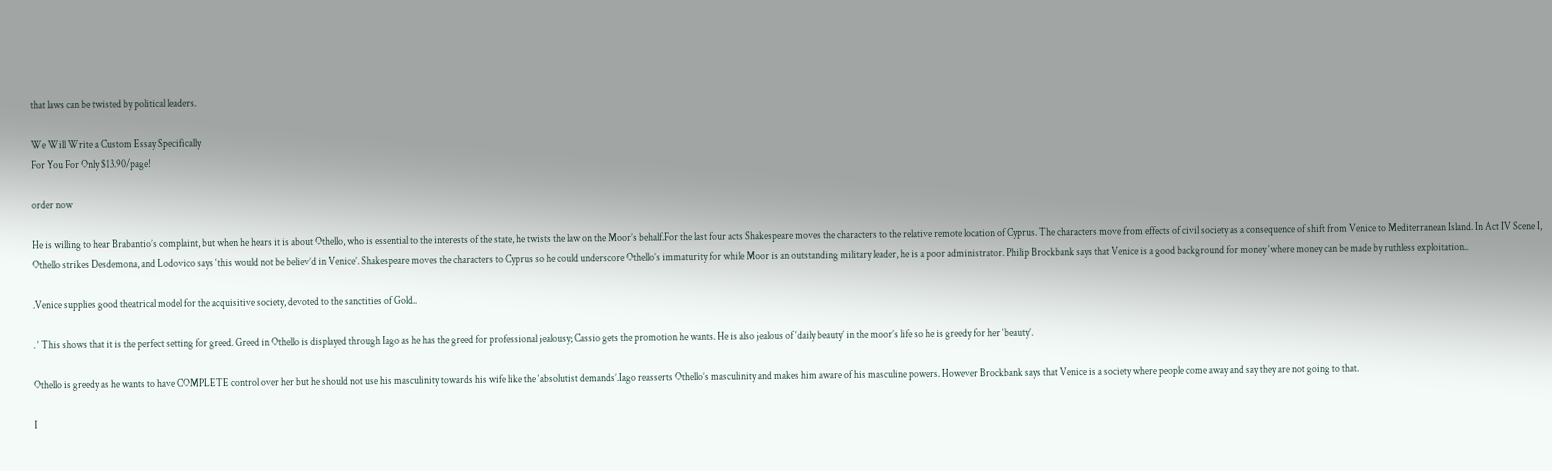that laws can be twisted by political leaders.

We Will Write a Custom Essay Specifically
For You For Only $13.90/page!

order now

He is willing to hear Brabantio’s complaint, but when he hears it is about Othello, who is essential to the interests of the state, he twists the law on the Moor’s behalf.For the last four acts Shakespeare moves the characters to the relative remote location of Cyprus. The characters move from effects of civil society as a consequence of shift from Venice to Mediterranean Island. In Act IV Scene I, Othello strikes Desdemona, and Lodovico says ‘this would not be believ’d in Venice’. Shakespeare moves the characters to Cyprus so he could underscore Othello’s immaturity for while Moor is an outstanding military leader, he is a poor administrator. Philip Brockbank says that Venice is a good background for money ‘where money can be made by ruthless exploitation..

.Venice supplies good theatrical model for the acquisitive society, devoted to the sanctities of Gold..

. ‘ This shows that it is the perfect setting for greed. Greed in Othello is displayed through Iago as he has the greed for professional jealousy; Cassio gets the promotion he wants. He is also jealous of ‘daily beauty’ in the moor’s life so he is greedy for her ‘beauty’.

Othello is greedy as he wants to have COMPLETE control over her but he should not use his masculinity towards his wife like the ‘absolutist demands’.Iago reasserts Othello’s masculinity and makes him aware of his masculine powers. However Brockbank says that Venice is a society where people come away and say they are not going to that.

I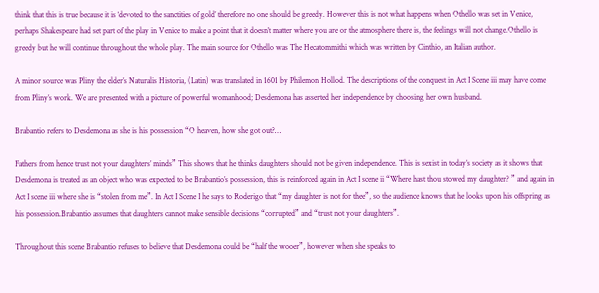think that this is true because it is ‘devoted to the sanctities of gold’ therefore no one should be greedy. However this is not what happens when Othello was set in Venice, perhaps Shakespeare had set part of the play in Venice to make a point that it doesn’t matter where you are or the atmosphere there is, the feelings will not change.Othello is greedy but he will continue throughout the whole play. The main source for Othello was The Hecatommithi which was written by Cinthio, an Italian author.

A minor source was Pliny the elder’s Naturalis Historia, (Latin) was translated in 1601 by Philemon Hollod. The descriptions of the conquest in Act I Scene iii may have come from Pliny’s work. We are presented with a picture of powerful womanhood; Desdemona has asserted her independence by choosing her own husband.

Brabantio refers to Desdemona as she is his possession “O heaven, how she got out?…

Fathers from hence trust not your daughters’ minds” This shows that he thinks daughters should not be given independence. This is sexist in today’s society as it shows that Desdemona is treated as an object who was expected to be Brabantio’s possession, this is reinforced again in Act I scene ii “Where hast thou stowed my daughter? ” and again in Act I scene iii where she is “stolen from me”. In Act I Scene I he says to Roderigo that “my daughter is not for thee”, so the audience knows that he looks upon his offspring as his possession.Brabantio assumes that daughters cannot make sensible decisions “corrupted” and “trust not your daughters”.

Throughout this scene Brabantio refuses to believe that Desdemona could be “half the wooer”, however when she speaks to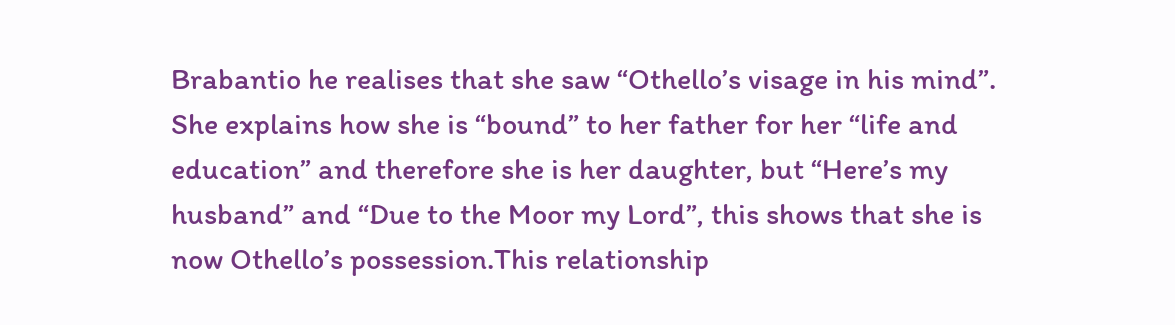Brabantio he realises that she saw “Othello’s visage in his mind”. She explains how she is “bound” to her father for her “life and education” and therefore she is her daughter, but “Here’s my husband” and “Due to the Moor my Lord”, this shows that she is now Othello’s possession.This relationship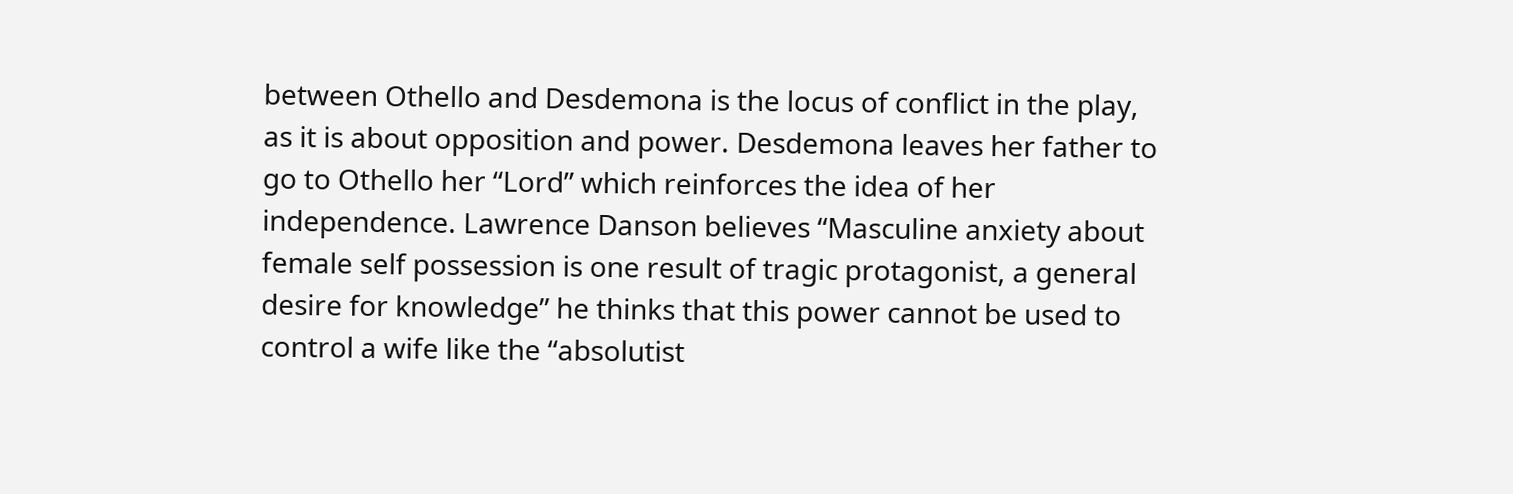between Othello and Desdemona is the locus of conflict in the play, as it is about opposition and power. Desdemona leaves her father to go to Othello her “Lord” which reinforces the idea of her independence. Lawrence Danson believes “Masculine anxiety about female self possession is one result of tragic protagonist, a general desire for knowledge” he thinks that this power cannot be used to control a wife like the “absolutist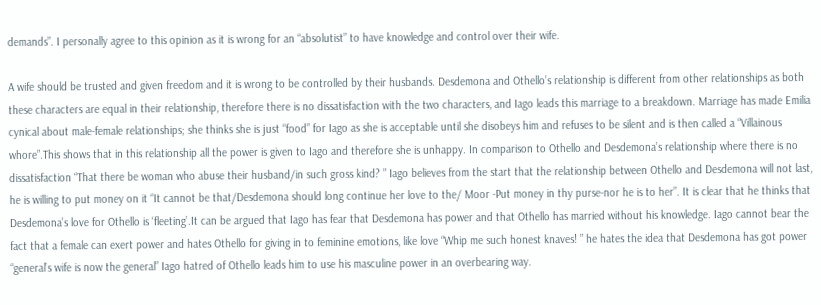demands”. I personally agree to this opinion as it is wrong for an “absolutist” to have knowledge and control over their wife.

A wife should be trusted and given freedom and it is wrong to be controlled by their husbands. Desdemona and Othello’s relationship is different from other relationships as both these characters are equal in their relationship, therefore there is no dissatisfaction with the two characters, and Iago leads this marriage to a breakdown. Marriage has made Emilia cynical about male-female relationships; she thinks she is just “food” for Iago as she is acceptable until she disobeys him and refuses to be silent and is then called a “Villainous whore”.This shows that in this relationship all the power is given to Iago and therefore she is unhappy. In comparison to Othello and Desdemona’s relationship where there is no dissatisfaction “That there be woman who abuse their husband/in such gross kind? ” Iago believes from the start that the relationship between Othello and Desdemona will not last, he is willing to put money on it “It cannot be that/Desdemona should long continue her love to the/ Moor -Put money in thy purse-nor he is to her”. It is clear that he thinks that Desdemona’s love for Othello is ‘fleeting’.It can be argued that Iago has fear that Desdemona has power and that Othello has married without his knowledge. Iago cannot bear the fact that a female can exert power and hates Othello for giving in to feminine emotions, like love “Whip me such honest knaves! ” he hates the idea that Desdemona has got power “general’s wife is now the general” Iago hatred of Othello leads him to use his masculine power in an overbearing way.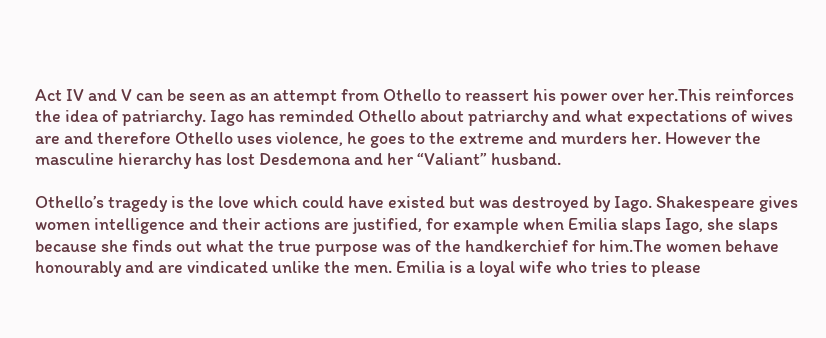Act IV and V can be seen as an attempt from Othello to reassert his power over her.This reinforces the idea of patriarchy. Iago has reminded Othello about patriarchy and what expectations of wives are and therefore Othello uses violence, he goes to the extreme and murders her. However the masculine hierarchy has lost Desdemona and her “Valiant” husband.

Othello’s tragedy is the love which could have existed but was destroyed by Iago. Shakespeare gives women intelligence and their actions are justified, for example when Emilia slaps Iago, she slaps because she finds out what the true purpose was of the handkerchief for him.The women behave honourably and are vindicated unlike the men. Emilia is a loyal wife who tries to please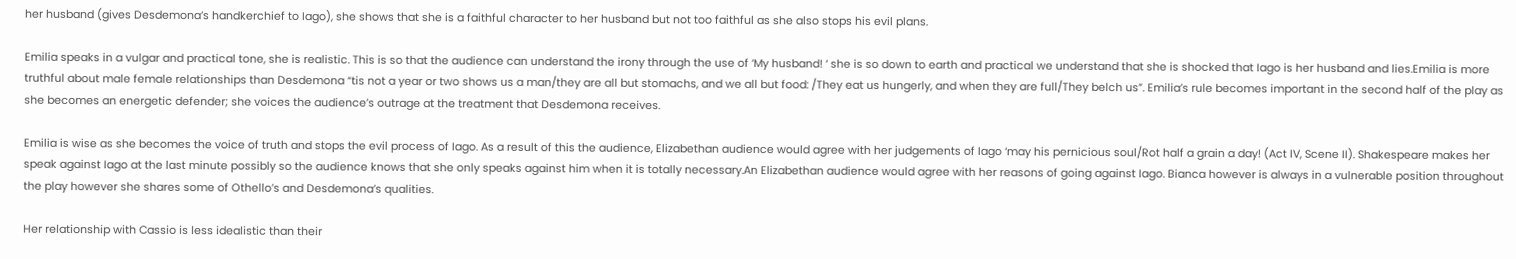her husband (gives Desdemona’s handkerchief to Iago), she shows that she is a faithful character to her husband but not too faithful as she also stops his evil plans.

Emilia speaks in a vulgar and practical tone, she is realistic. This is so that the audience can understand the irony through the use of ‘My husband! ‘ she is so down to earth and practical we understand that she is shocked that Iago is her husband and lies.Emilia is more truthful about male female relationships than Desdemona “tis not a year or two shows us a man/they are all but stomachs, and we all but food: /They eat us hungerly, and when they are full/They belch us”. Emilia’s rule becomes important in the second half of the play as she becomes an energetic defender; she voices the audience’s outrage at the treatment that Desdemona receives.

Emilia is wise as she becomes the voice of truth and stops the evil process of Iago. As a result of this the audience, Elizabethan audience would agree with her judgements of Iago ‘may his pernicious soul/Rot half a grain a day! (Act IV, Scene II). Shakespeare makes her speak against Iago at the last minute possibly so the audience knows that she only speaks against him when it is totally necessary.An Elizabethan audience would agree with her reasons of going against Iago. Bianca however is always in a vulnerable position throughout the play however she shares some of Othello’s and Desdemona’s qualities.

Her relationship with Cassio is less idealistic than their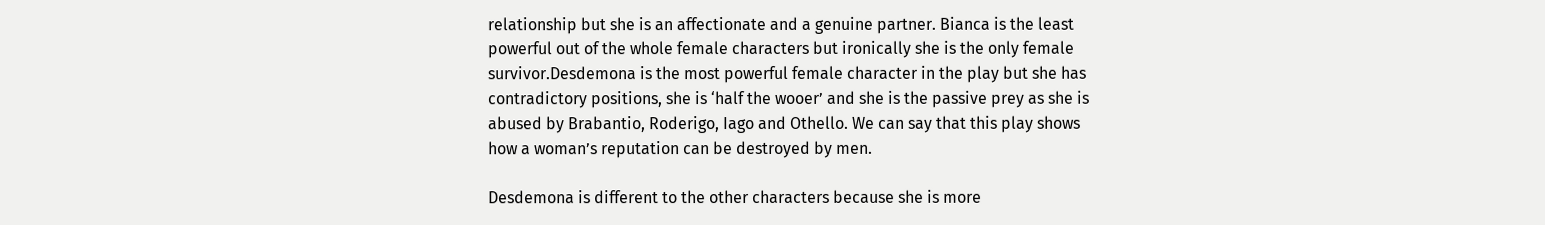relationship but she is an affectionate and a genuine partner. Bianca is the least powerful out of the whole female characters but ironically she is the only female survivor.Desdemona is the most powerful female character in the play but she has contradictory positions, she is ‘half the wooer’ and she is the passive prey as she is abused by Brabantio, Roderigo, Iago and Othello. We can say that this play shows how a woman’s reputation can be destroyed by men.

Desdemona is different to the other characters because she is more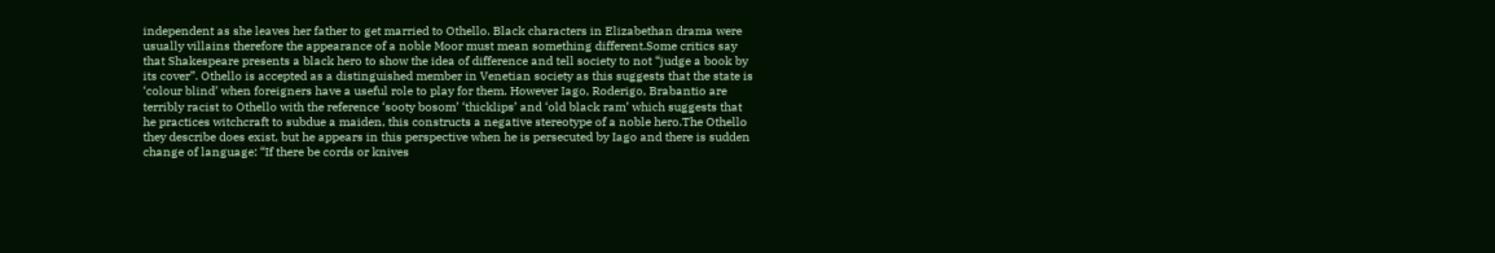independent as she leaves her father to get married to Othello. Black characters in Elizabethan drama were usually villains therefore the appearance of a noble Moor must mean something different.Some critics say that Shakespeare presents a black hero to show the idea of difference and tell society to not “judge a book by its cover”. Othello is accepted as a distinguished member in Venetian society as this suggests that the state is ‘colour blind’ when foreigners have a useful role to play for them. However Iago, Roderigo, Brabantio are terribly racist to Othello with the reference ‘sooty bosom’ ‘thicklips’ and ‘old black ram’ which suggests that he practices witchcraft to subdue a maiden, this constructs a negative stereotype of a noble hero.The Othello they describe does exist, but he appears in this perspective when he is persecuted by Iago and there is sudden change of language: “If there be cords or knives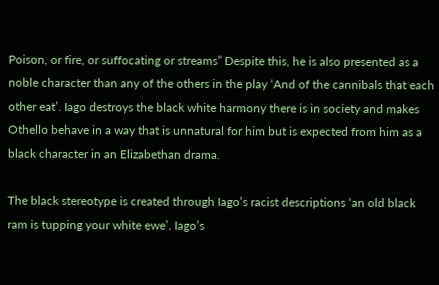Poison, or fire, or suffocating or streams” Despite this, he is also presented as a noble character than any of the others in the play ‘And of the cannibals that each other eat’. Iago destroys the black white harmony there is in society and makes Othello behave in a way that is unnatural for him but is expected from him as a black character in an Elizabethan drama.

The black stereotype is created through Iago’s racist descriptions ‘an old black ram is tupping your white ewe’. Iago’s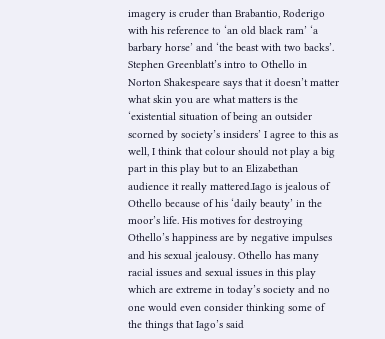imagery is cruder than Brabantio, Roderigo with his reference to ‘an old black ram’ ‘a barbary horse’ and ‘the beast with two backs’. Stephen Greenblatt’s intro to Othello in Norton Shakespeare says that it doesn’t matter what skin you are what matters is the ‘existential situation of being an outsider scorned by society’s insiders’ I agree to this as well, I think that colour should not play a big part in this play but to an Elizabethan audience it really mattered.Iago is jealous of Othello because of his ‘daily beauty’ in the moor’s life. His motives for destroying Othello’s happiness are by negative impulses and his sexual jealousy. Othello has many racial issues and sexual issues in this play which are extreme in today’s society and no one would even consider thinking some of the things that Iago’s said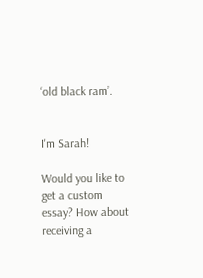‘old black ram’.


I'm Sarah!

Would you like to get a custom essay? How about receiving a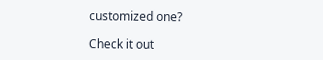customized one?

Check it out